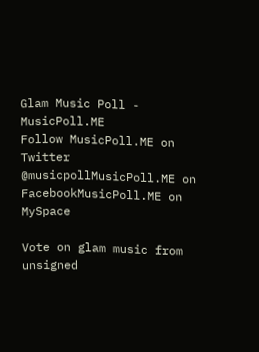Glam Music Poll - MusicPoll.ME
Follow MusicPoll.ME on Twitter @musicpollMusicPoll.ME on FacebookMusicPoll.ME on MySpace

Vote on glam music from unsigned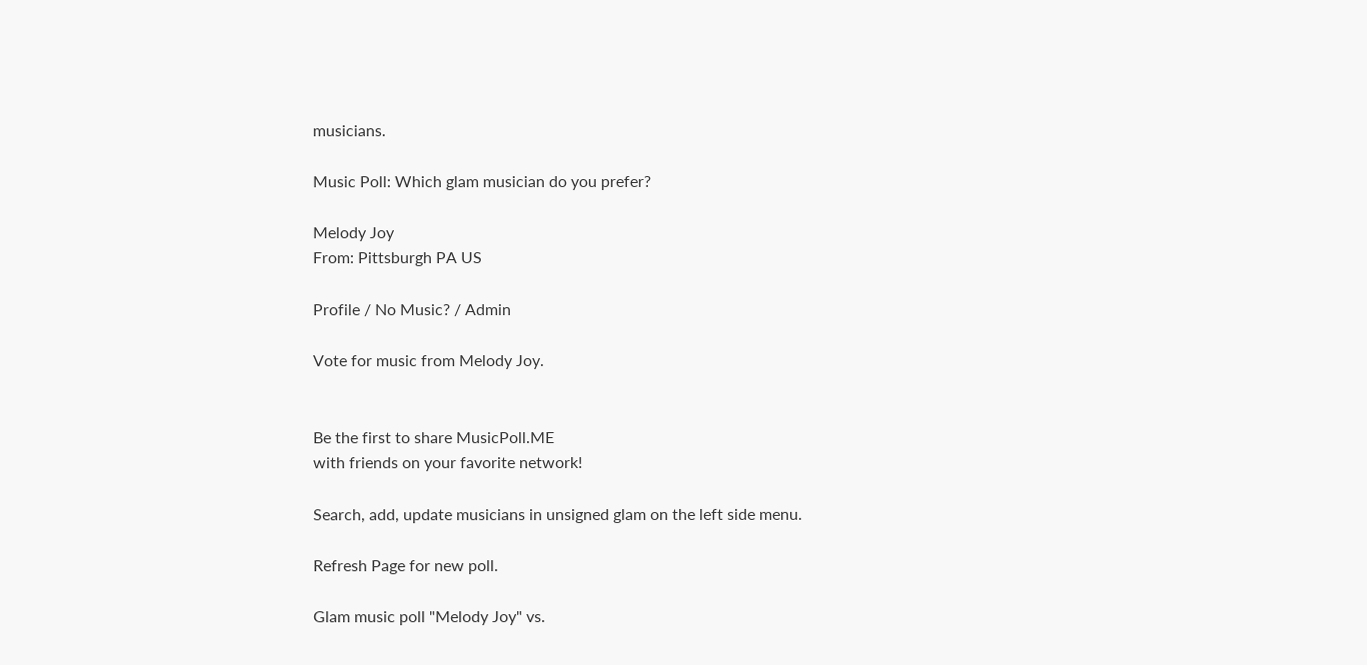musicians.

Music Poll: Which glam musician do you prefer?

Melody Joy
From: Pittsburgh PA US

Profile / No Music? / Admin

Vote for music from Melody Joy.


Be the first to share MusicPoll.ME
with friends on your favorite network!

Search, add, update musicians in unsigned glam on the left side menu.

Refresh Page for new poll.

Glam music poll "Melody Joy" vs.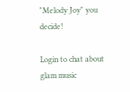"Melody Joy" you decide!

Login to chat about glam music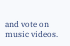and vote on music videos.